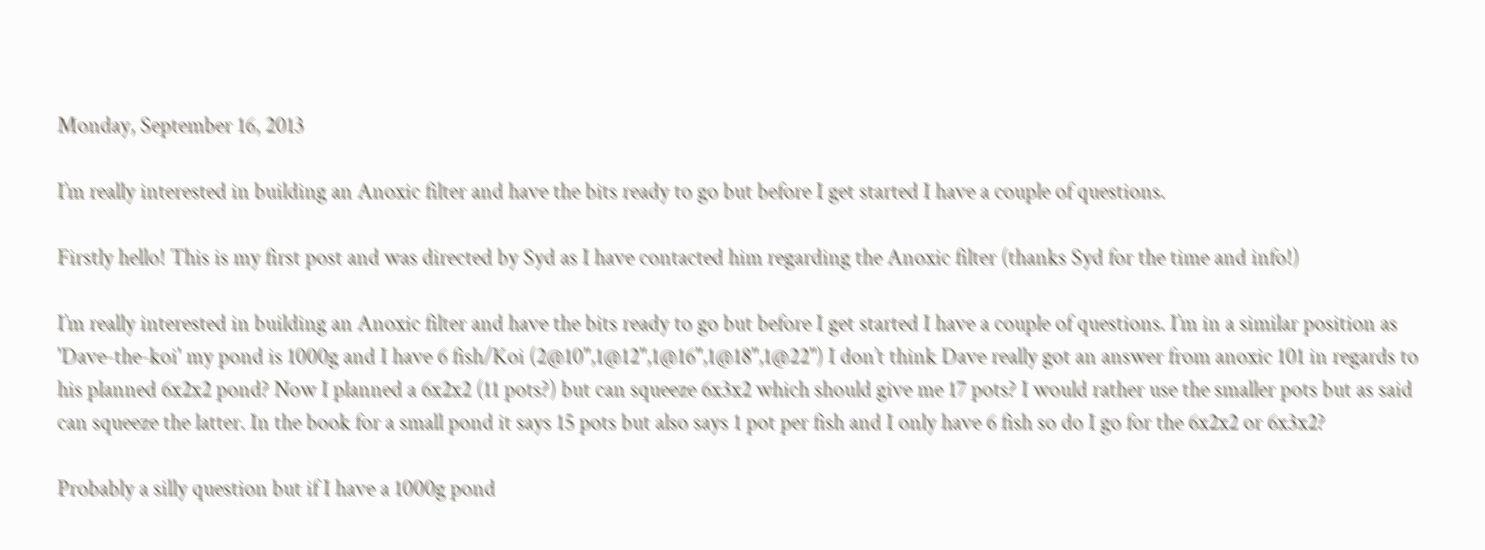Monday, September 16, 2013

I’m really interested in building an Anoxic filter and have the bits ready to go but before I get started I have a couple of questions.

Firstly hello! This is my first post and was directed by Syd as I have contacted him regarding the Anoxic filter (thanks Syd for the time and info!)

I’m really interested in building an Anoxic filter and have the bits ready to go but before I get started I have a couple of questions. I’m in a similar position as 'Dave-the-koi' my pond is 1000g and I have 6 fish/Koi (2@10",1@12",1@16",1@18",1@22") I don’t think Dave really got an answer from anoxic 101 in regards to his planned 6x2x2 pond? Now I planned a 6x2x2 (11 pots?) but can squeeze 6x3x2 which should give me 17 pots? I would rather use the smaller pots but as said can squeeze the latter. In the book for a small pond it says 15 pots but also says 1 pot per fish and I only have 6 fish so do I go for the 6x2x2 or 6x3x2?

Probably a silly question but if I have a 1000g pond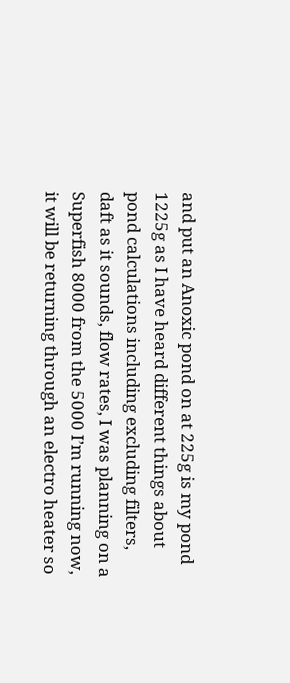and put an Anoxic pond on at 225g is my pond 1225g as I have heard different things about pond calculations including excluding filters, daft as it sounds, flow rates, I was planning on a Superfish 8000 from the 5000 I’m running now, it will be returning through an electro heater so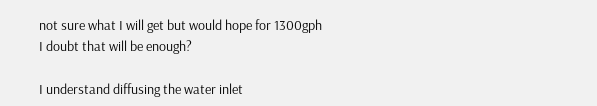not sure what I will get but would hope for 1300gph I doubt that will be enough?

I understand diffusing the water inlet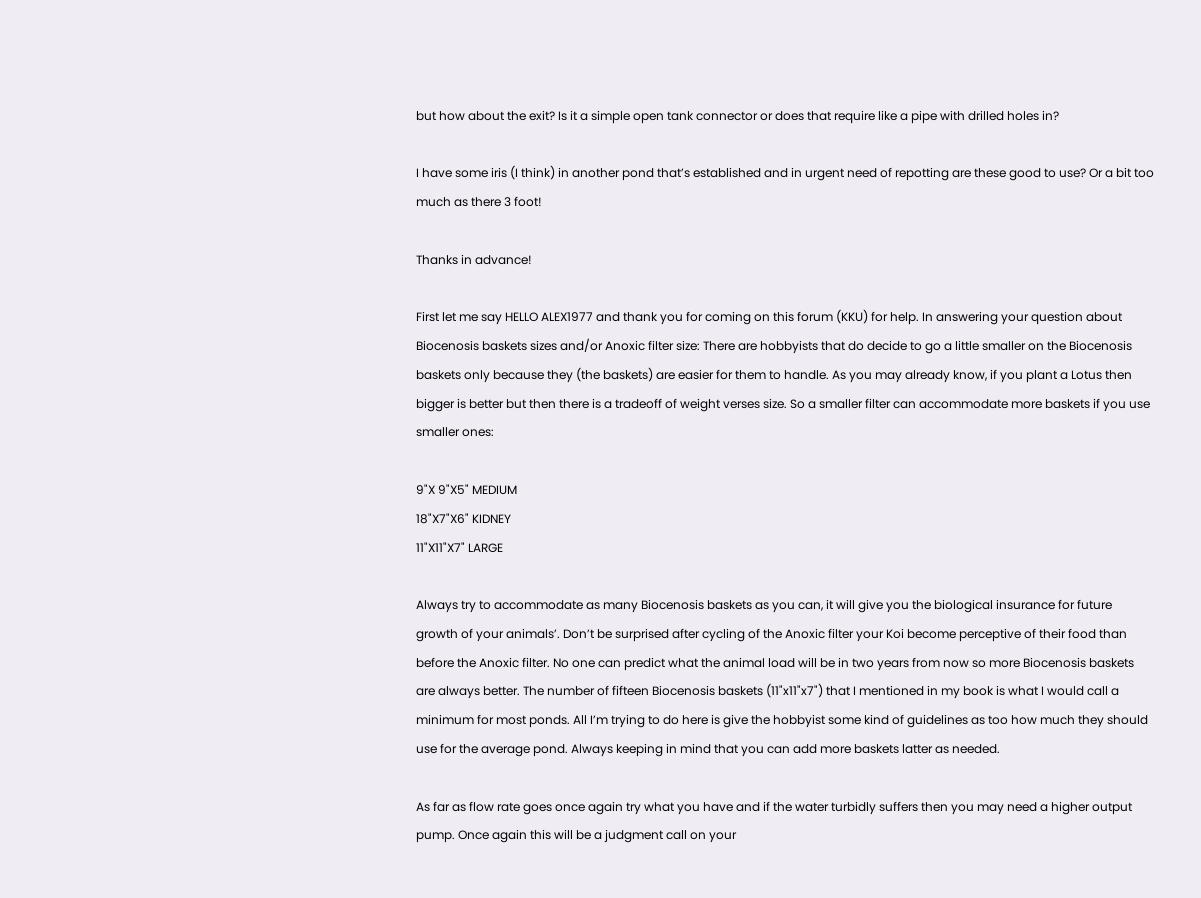but how about the exit? Is it a simple open tank connector or does that require like a pipe with drilled holes in?

I have some iris (I think) in another pond that’s established and in urgent need of repotting are these good to use? Or a bit too much as there 3 foot!

Thanks in advance!

First let me say HELLO ALEX1977 and thank you for coming on this forum (KKU) for help. In answering your question about Biocenosis baskets sizes and/or Anoxic filter size: There are hobbyists that do decide to go a little smaller on the Biocenosis baskets only because they (the baskets) are easier for them to handle. As you may already know, if you plant a Lotus then bigger is better but then there is a tradeoff of weight verses size. So a smaller filter can accommodate more baskets if you use smaller ones:

9"X 9"X5" MEDIUM
18"X7"X6" KIDNEY
11"X11"X7" LARGE

Always try to accommodate as many Biocenosis baskets as you can, it will give you the biological insurance for future growth of your animals’. Don’t be surprised after cycling of the Anoxic filter your Koi become perceptive of their food than before the Anoxic filter. No one can predict what the animal load will be in two years from now so more Biocenosis baskets are always better. The number of fifteen Biocenosis baskets (11"x11"x7") that I mentioned in my book is what I would call a minimum for most ponds. All I’m trying to do here is give the hobbyist some kind of guidelines as too how much they should use for the average pond. Always keeping in mind that you can add more baskets latter as needed.

As far as flow rate goes once again try what you have and if the water turbidly suffers then you may need a higher output pump. Once again this will be a judgment call on your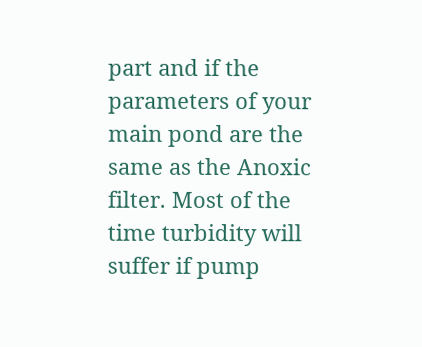part and if the parameters of your main pond are the same as the Anoxic filter. Most of the time turbidity will suffer if pump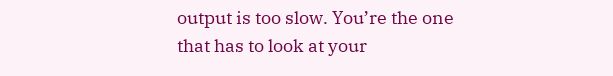output is too slow. You’re the one that has to look at your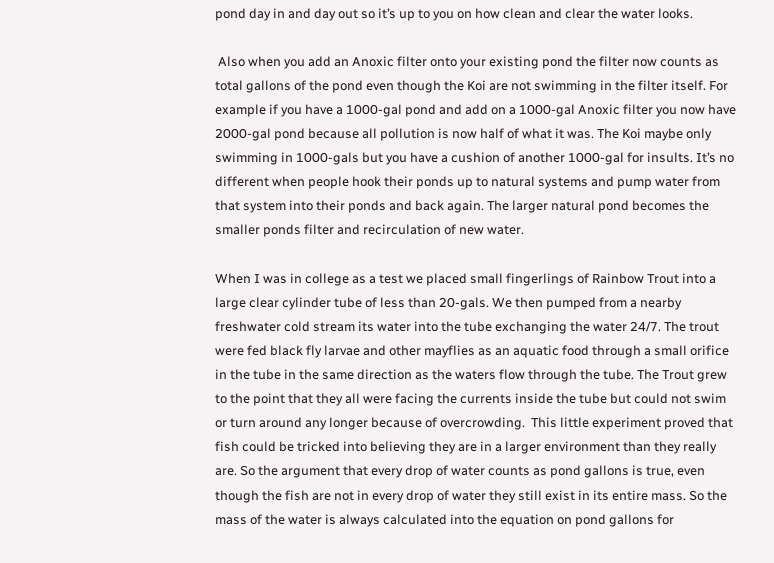pond day in and day out so it’s up to you on how clean and clear the water looks.

 Also when you add an Anoxic filter onto your existing pond the filter now counts as total gallons of the pond even though the Koi are not swimming in the filter itself. For example if you have a 1000-gal pond and add on a 1000-gal Anoxic filter you now have 2000-gal pond because all pollution is now half of what it was. The Koi maybe only swimming in 1000-gals but you have a cushion of another 1000-gal for insults. It’s no different when people hook their ponds up to natural systems and pump water from that system into their ponds and back again. The larger natural pond becomes the smaller ponds filter and recirculation of new water.

When I was in college as a test we placed small fingerlings of Rainbow Trout into a large clear cylinder tube of less than 20-gals. We then pumped from a nearby freshwater cold stream its water into the tube exchanging the water 24/7. The trout were fed black fly larvae and other mayflies as an aquatic food through a small orifice in the tube in the same direction as the waters flow through the tube. The Trout grew to the point that they all were facing the currents inside the tube but could not swim or turn around any longer because of overcrowding.  This little experiment proved that fish could be tricked into believing they are in a larger environment than they really are. So the argument that every drop of water counts as pond gallons is true, even though the fish are not in every drop of water they still exist in its entire mass. So the mass of the water is always calculated into the equation on pond gallons for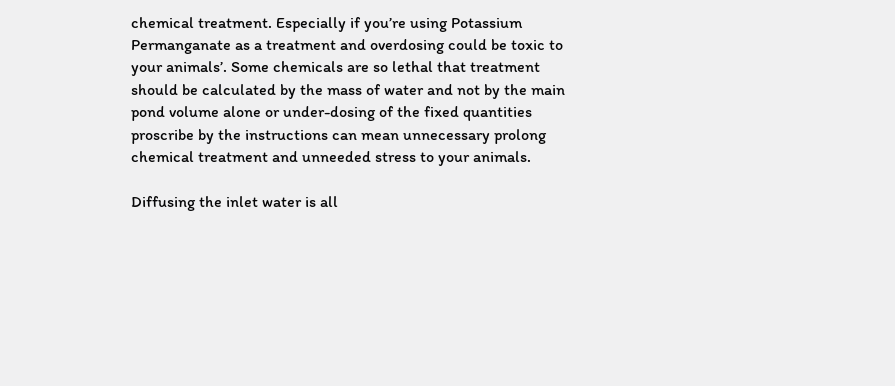chemical treatment. Especially if you’re using Potassium Permanganate as a treatment and overdosing could be toxic to your animals’. Some chemicals are so lethal that treatment should be calculated by the mass of water and not by the main pond volume alone or under-dosing of the fixed quantities proscribe by the instructions can mean unnecessary prolong chemical treatment and unneeded stress to your animals.

Diffusing the inlet water is all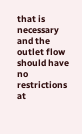that is necessary and the outlet flow should have no restrictions at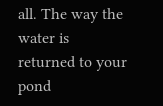all. The way the water is returned to your pond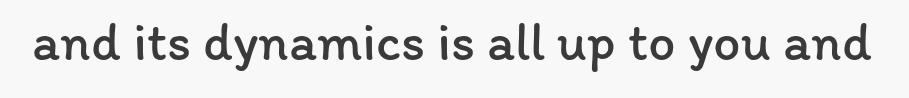and its dynamics is all up to you and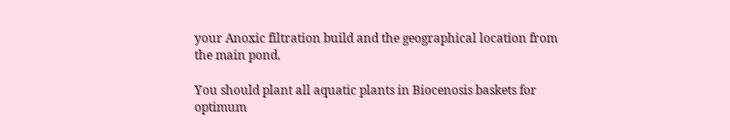your Anoxic filtration build and the geographical location from the main pond.

You should plant all aquatic plants in Biocenosis baskets for optimum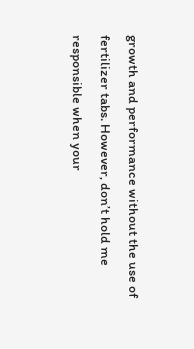growth and performance without the use of fertilizer tabs. However, don’t hold me responsible when your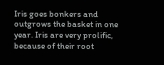Iris goes bonkers and outgrows the basket in one year. Iris are very prolific, because of their root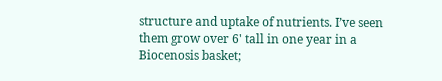structure and uptake of nutrients. I’ve seen them grow over 6' tall in one year in a Biocenosis basket;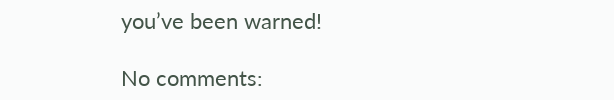you’ve been warned!

No comments: